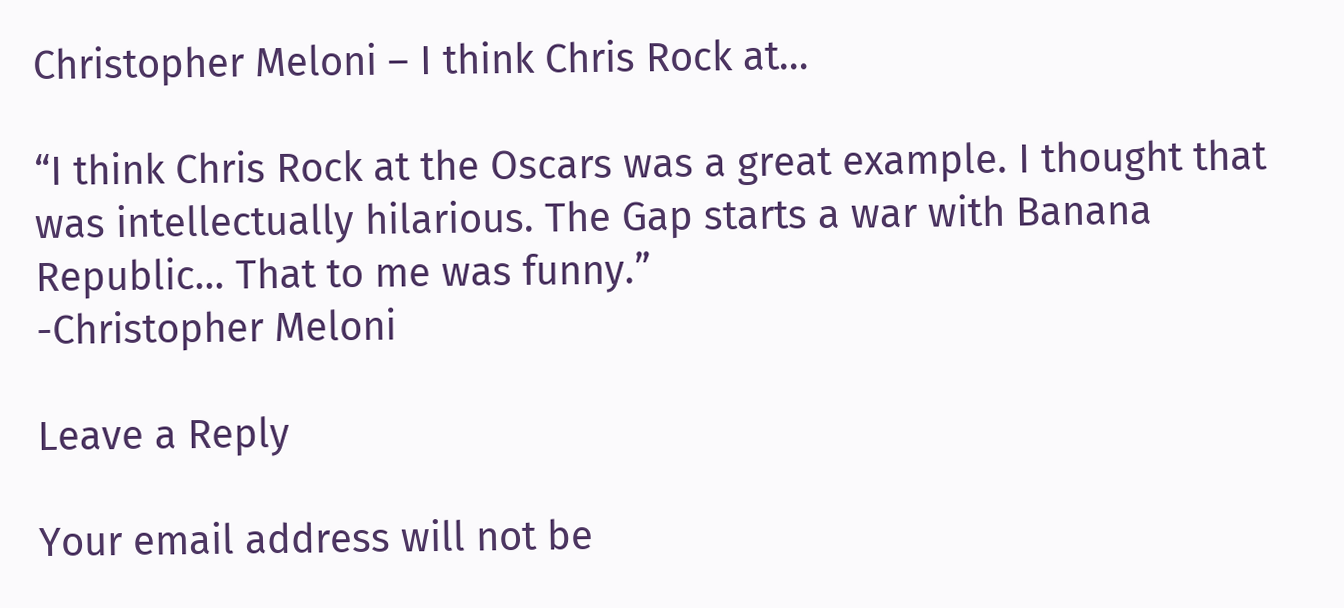Christopher Meloni – I think Chris Rock at…

“I think Chris Rock at the Oscars was a great example. I thought that was intellectually hilarious. The Gap starts a war with Banana Republic… That to me was funny.”
-Christopher Meloni

Leave a Reply

Your email address will not be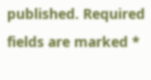published. Required fields are marked *